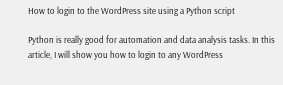How to login to the WordPress site using a Python script

Python is really good for automation and data analysis tasks. In this article, I will show you how to login to any WordPress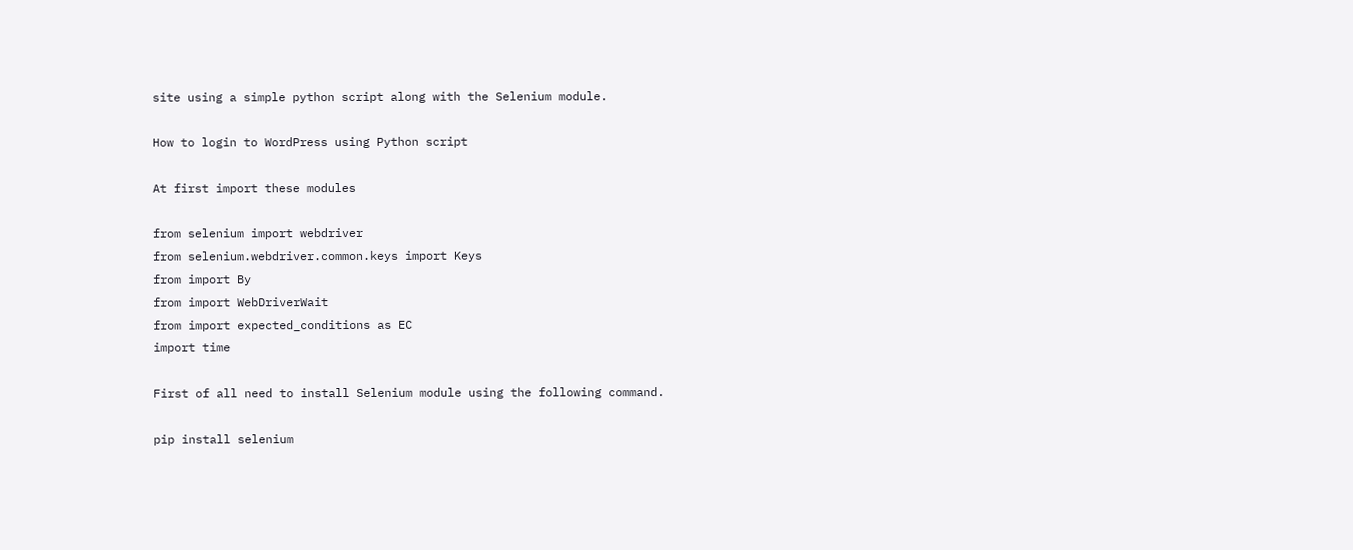site using a simple python script along with the Selenium module.

How to login to WordPress using Python script

At first import these modules

from selenium import webdriver
from selenium.webdriver.common.keys import Keys
from import By
from import WebDriverWait
from import expected_conditions as EC
import time

First of all need to install Selenium module using the following command.

pip install selenium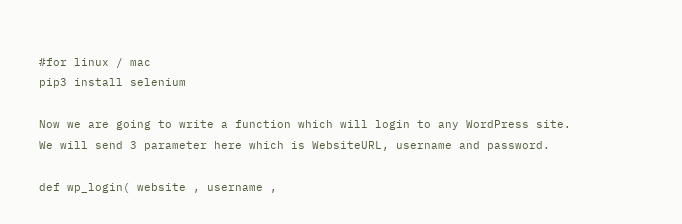#for linux / mac
pip3 install selenium

Now we are going to write a function which will login to any WordPress site. We will send 3 parameter here which is WebsiteURL, username and password.

def wp_login( website , username ,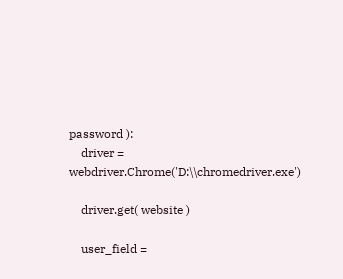password ):
    driver = webdriver.Chrome('D:\\chromedriver.exe')

    driver.get( website )

    user_field =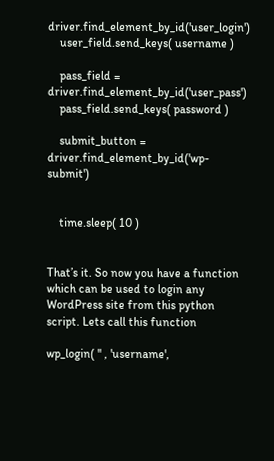driver.find_element_by_id('user_login')
    user_field.send_keys( username )

    pass_field = driver.find_element_by_id('user_pass')
    pass_field.send_keys( password )

    submit_button = driver.find_element_by_id('wp-submit')


    time.sleep( 10 )


That’s it. So now you have a function which can be used to login any WordPress site from this python script. Lets call this function

wp_login( '' , 'username',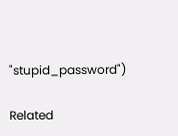"stupid_password")

Related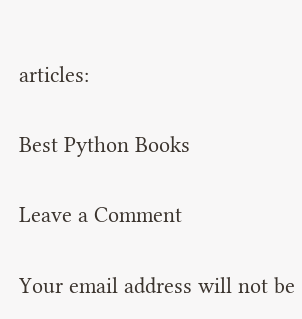articles:

Best Python Books

Leave a Comment

Your email address will not be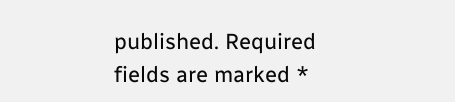published. Required fields are marked *